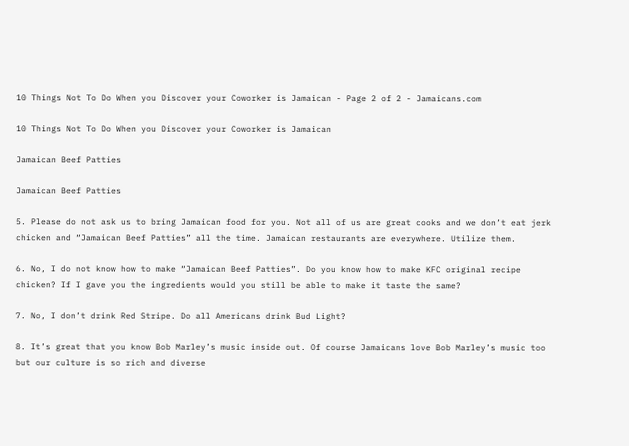10 Things Not To Do When you Discover your Coworker is Jamaican - Page 2 of 2 - Jamaicans.com

10 Things Not To Do When you Discover your Coworker is Jamaican

Jamaican Beef Patties

Jamaican Beef Patties

5. Please do not ask us to bring Jamaican food for you. Not all of us are great cooks and we don’t eat jerk chicken and “Jamaican Beef Patties” all the time. Jamaican restaurants are everywhere. Utilize them.

6. No, I do not know how to make “Jamaican Beef Patties”. Do you know how to make KFC original recipe chicken? If I gave you the ingredients would you still be able to make it taste the same?

7. No, I don’t drink Red Stripe. Do all Americans drink Bud Light?

8. It’s great that you know Bob Marley’s music inside out. Of course Jamaicans love Bob Marley’s music too but our culture is so rich and diverse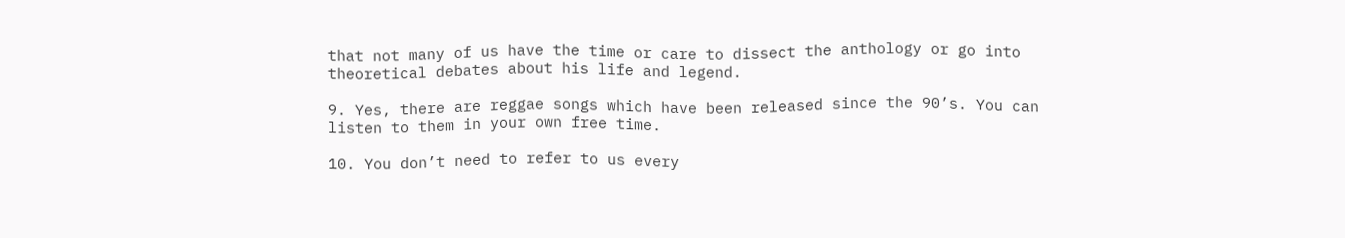that not many of us have the time or care to dissect the anthology or go into theoretical debates about his life and legend.

9. Yes, there are reggae songs which have been released since the 90’s. You can listen to them in your own free time.

10. You don’t need to refer to us every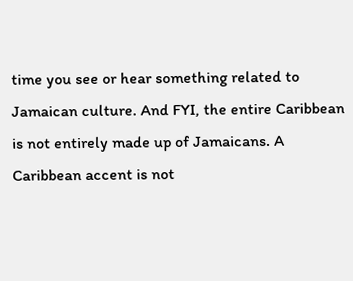time you see or hear something related to Jamaican culture. And FYI, the entire Caribbean is not entirely made up of Jamaicans. A Caribbean accent is not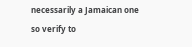necessarily a Jamaican one so verify to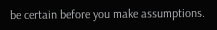be certain before you make assumptions.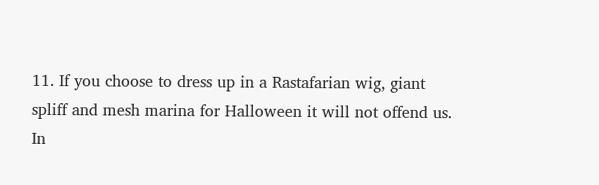11. If you choose to dress up in a Rastafarian wig, giant spliff and mesh marina for Halloween it will not offend us. In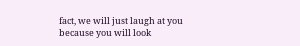fact, we will just laugh at you because you will look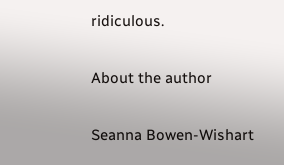ridiculous.

About the author

Seanna Bowen-Wishart